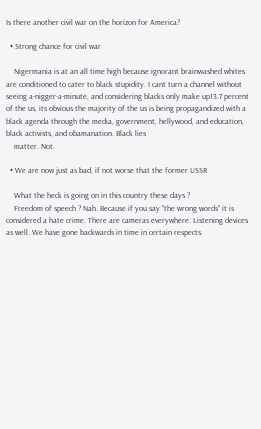Is there another civil war on the horizon for America?

  • Strong chance for civil war

    Nigermania is at an all time high because ignorant brainwashed whites are conditioned to cater to black stupidity. I cant turn a channel without seeing a-nigger-a-minute, and considering blacks only make up13.7 percent of the us, its obvious the majority of the us is being propagandized with a black agenda through the media, government, hellywood, and education, black activists, and obamanation. Black lies
    matter. Not.

  • We are now just as bad, if not worse that the former USSR

    What the heck is going on in this country these days ?
    Freedom of speech ? Nah. Because if you say "the wrong words" it is considered a hate crime. There are cameras everywhere. Listening devices as well. We have gone backwards in time in certain respects.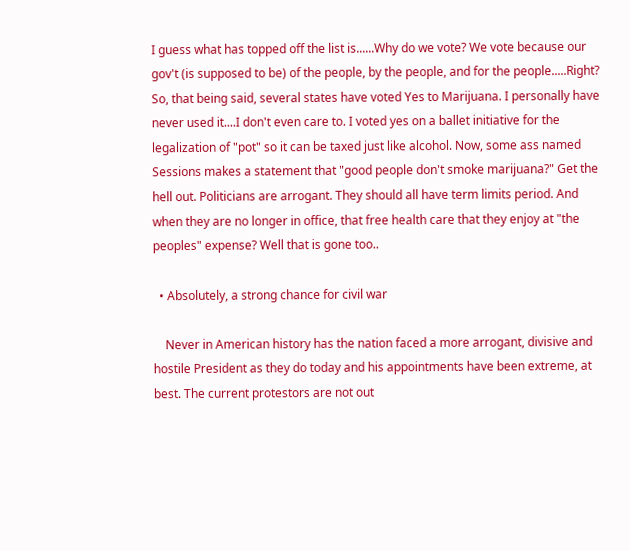I guess what has topped off the list is......Why do we vote? We vote because our gov't (is supposed to be) of the people, by the people, and for the people.....Right? So, that being said, several states have voted Yes to Marijuana. I personally have never used it....I don't even care to. I voted yes on a ballet initiative for the legalization of "pot" so it can be taxed just like alcohol. Now, some ass named Sessions makes a statement that "good people don't smoke marijuana?" Get the hell out. Politicians are arrogant. They should all have term limits period. And when they are no longer in office, that free health care that they enjoy at "the peoples" expense? Well that is gone too..

  • Absolutely, a strong chance for civil war

    Never in American history has the nation faced a more arrogant, divisive and hostile President as they do today and his appointments have been extreme, at best. The current protestors are not out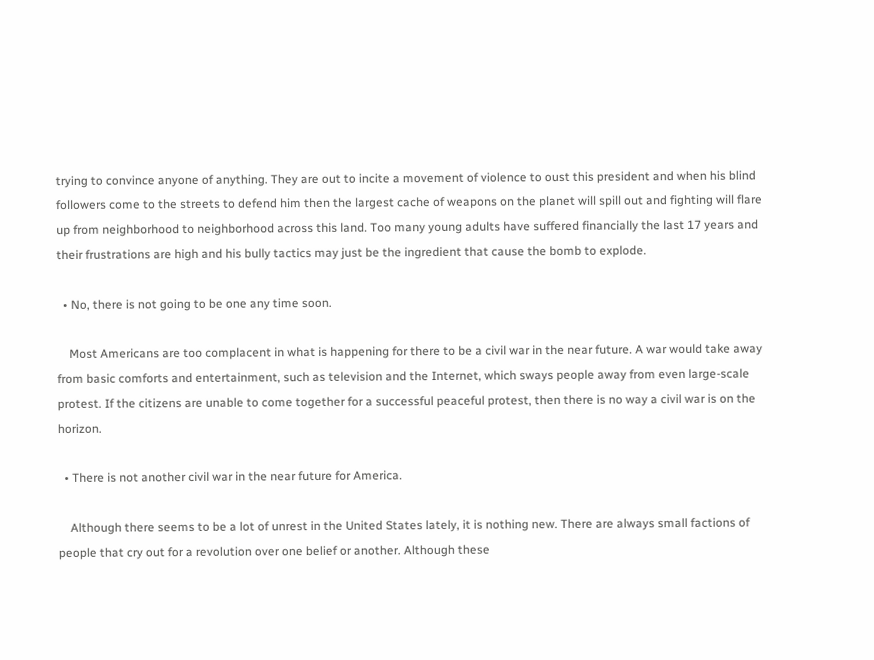trying to convince anyone of anything. They are out to incite a movement of violence to oust this president and when his blind followers come to the streets to defend him then the largest cache of weapons on the planet will spill out and fighting will flare up from neighborhood to neighborhood across this land. Too many young adults have suffered financially the last 17 years and their frustrations are high and his bully tactics may just be the ingredient that cause the bomb to explode.

  • No, there is not going to be one any time soon.

    Most Americans are too complacent in what is happening for there to be a civil war in the near future. A war would take away from basic comforts and entertainment, such as television and the Internet, which sways people away from even large-scale protest. If the citizens are unable to come together for a successful peaceful protest, then there is no way a civil war is on the horizon.

  • There is not another civil war in the near future for America.

    Although there seems to be a lot of unrest in the United States lately, it is nothing new. There are always small factions of people that cry out for a revolution over one belief or another. Although these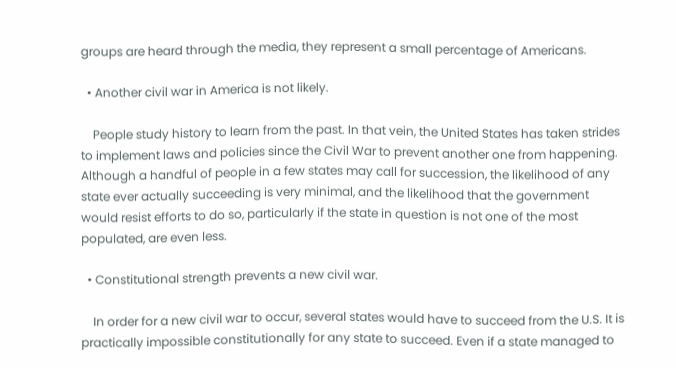groups are heard through the media, they represent a small percentage of Americans.

  • Another civil war in America is not likely.

    People study history to learn from the past. In that vein, the United States has taken strides to implement laws and policies since the Civil War to prevent another one from happening. Although a handful of people in a few states may call for succession, the likelihood of any state ever actually succeeding is very minimal, and the likelihood that the government would resist efforts to do so, particularly if the state in question is not one of the most populated, are even less.

  • Constitutional strength prevents a new civil war.

    In order for a new civil war to occur, several states would have to succeed from the U.S. It is practically impossible constitutionally for any state to succeed. Even if a state managed to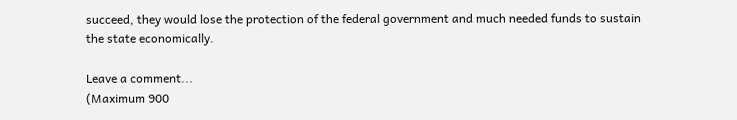succeed, they would lose the protection of the federal government and much needed funds to sustain the state economically.

Leave a comment...
(Maximum 900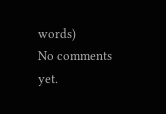words)
No comments yet.